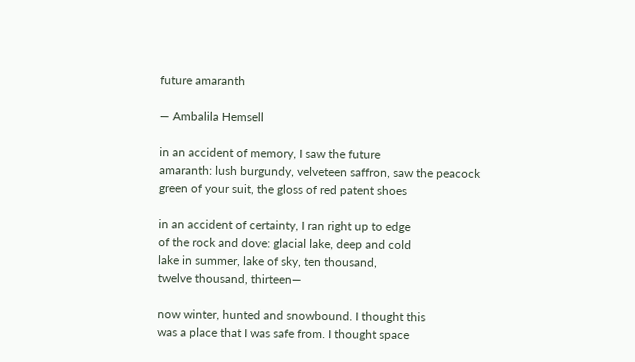future amaranth

— Ambalila Hemsell

in an accident of memory, I saw the future
amaranth: lush burgundy, velveteen saffron, saw the peacock
green of your suit, the gloss of red patent shoes

in an accident of certainty, I ran right up to edge
of the rock and dove: glacial lake, deep and cold
lake in summer, lake of sky, ten thousand,
twelve thousand, thirteen—

now winter, hunted and snowbound. I thought this
was a place that I was safe from. I thought space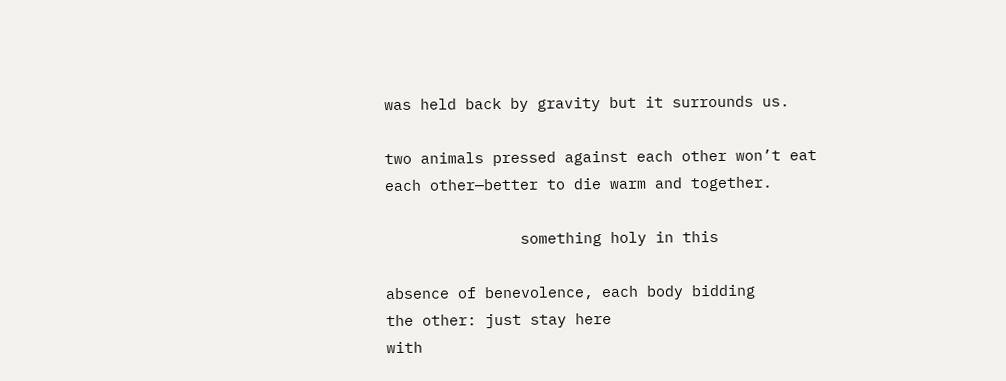was held back by gravity but it surrounds us.

two animals pressed against each other won’t eat
each other—better to die warm and together.

               something holy in this

absence of benevolence, each body bidding
the other: just stay here
with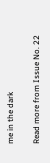me in the dark

Read more from Issue No. 22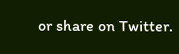or share on Twitter.